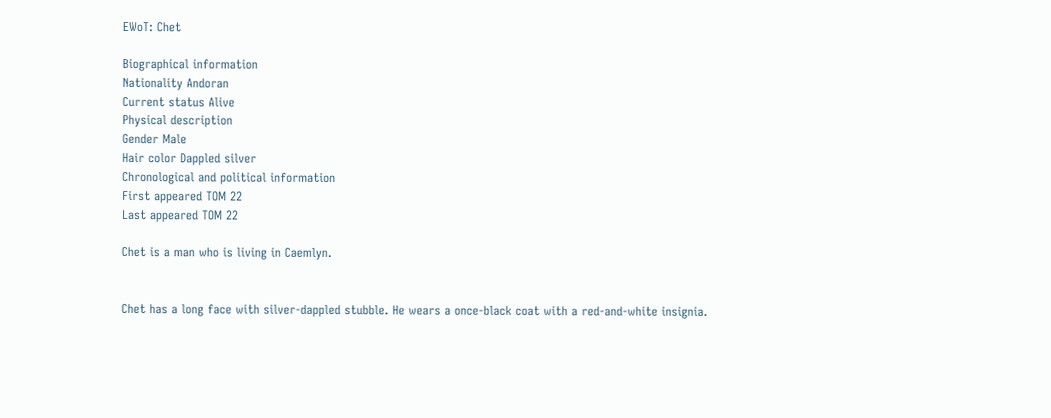EWoT: Chet

Biographical information
Nationality Andoran
Current status Alive
Physical description
Gender Male
Hair color Dappled silver
Chronological and political information
First appeared TOM 22
Last appeared TOM 22

Chet is a man who is living in Caemlyn.


Chet has a long face with silver-dappled stubble. He wears a once-black coat with a red-and-white insignia.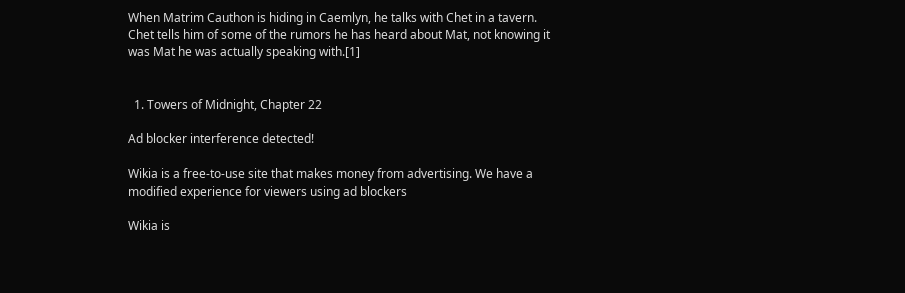When Matrim Cauthon is hiding in Caemlyn, he talks with Chet in a tavern. Chet tells him of some of the rumors he has heard about Mat, not knowing it was Mat he was actually speaking with.[1]


  1. Towers of Midnight, Chapter 22

Ad blocker interference detected!

Wikia is a free-to-use site that makes money from advertising. We have a modified experience for viewers using ad blockers

Wikia is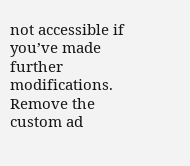not accessible if you’ve made further modifications. Remove the custom ad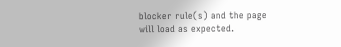blocker rule(s) and the page will load as expected.